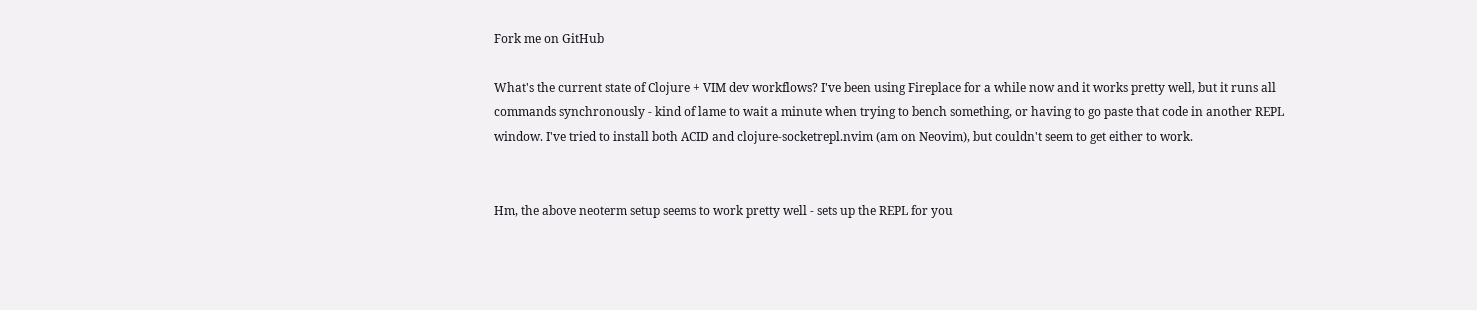Fork me on GitHub

What's the current state of Clojure + VIM dev workflows? I've been using Fireplace for a while now and it works pretty well, but it runs all commands synchronously - kind of lame to wait a minute when trying to bench something, or having to go paste that code in another REPL window. I've tried to install both ACID and clojure-socketrepl.nvim (am on Neovim), but couldn't seem to get either to work.


Hm, the above neoterm setup seems to work pretty well - sets up the REPL for you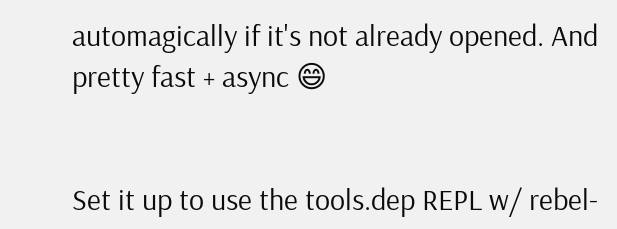automagically if it's not already opened. And pretty fast + async 😄


Set it up to use the tools.dep REPL w/ rebel-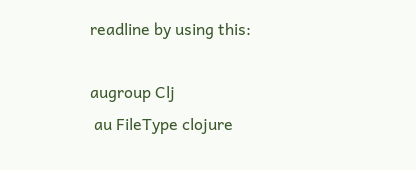readline by using this:

augroup Clj
 au FileType clojure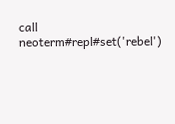call neoterm#repl#set('rebel')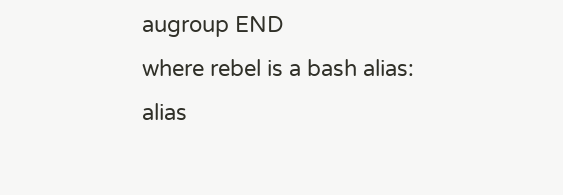augroup END
where rebel is a bash alias:
alias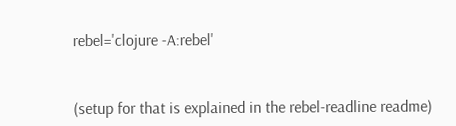rebel='clojure -A:rebel'


(setup for that is explained in the rebel-readline readme)